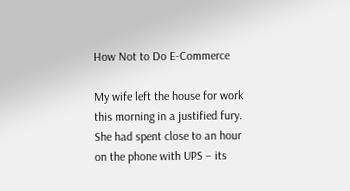How Not to Do E-Commerce

My wife left the house for work this morning in a justified fury.  She had spent close to an hour on the phone with UPS – its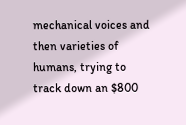mechanical voices and then varieties of humans, trying to track down an $800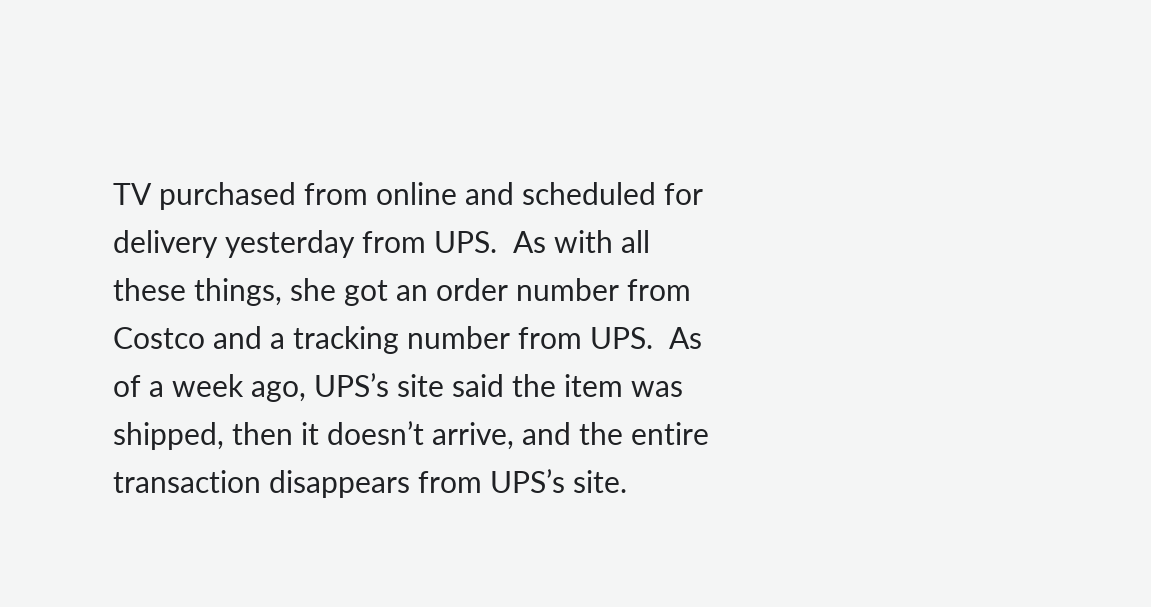TV purchased from online and scheduled for delivery yesterday from UPS.  As with all these things, she got an order number from Costco and a tracking number from UPS.  As of a week ago, UPS’s site said the item was shipped, then it doesn’t arrive, and the entire transaction disappears from UPS’s site.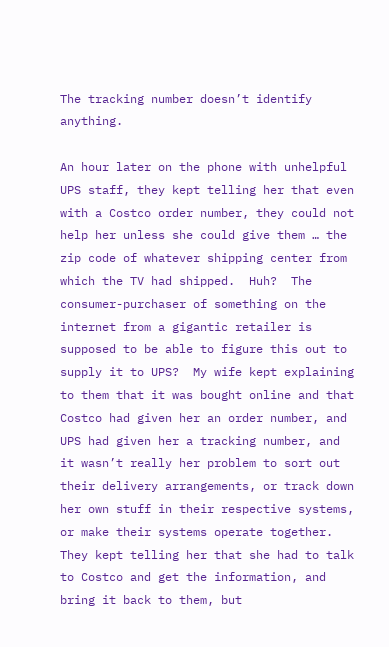The tracking number doesn’t identify anything.

An hour later on the phone with unhelpful UPS staff, they kept telling her that even with a Costco order number, they could not help her unless she could give them … the zip code of whatever shipping center from which the TV had shipped.  Huh?  The consumer-purchaser of something on the internet from a gigantic retailer is supposed to be able to figure this out to supply it to UPS?  My wife kept explaining to them that it was bought online and that Costco had given her an order number, and UPS had given her a tracking number, and it wasn’t really her problem to sort out their delivery arrangements, or track down her own stuff in their respective systems, or make their systems operate together.  They kept telling her that she had to talk to Costco and get the information, and bring it back to them, but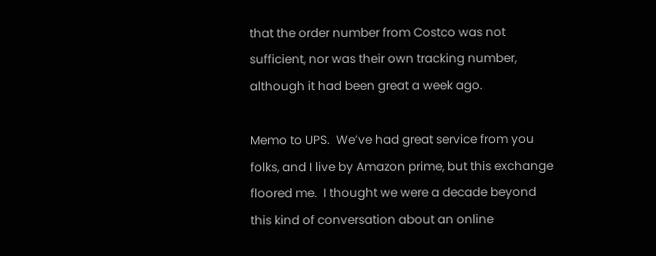that the order number from Costco was not sufficient, nor was their own tracking number, although it had been great a week ago.

Memo to UPS.  We’ve had great service from you folks, and I live by Amazon prime, but this exchange floored me.  I thought we were a decade beyond this kind of conversation about an online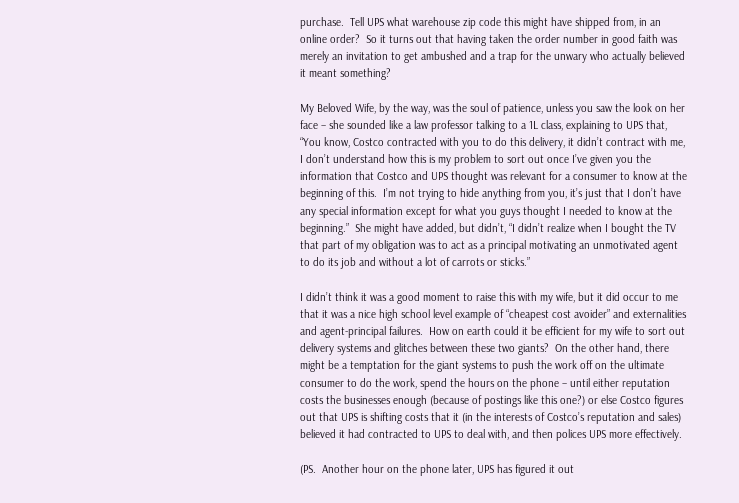purchase.  Tell UPS what warehouse zip code this might have shipped from, in an online order?  So it turns out that having taken the order number in good faith was merely an invitation to get ambushed and a trap for the unwary who actually believed it meant something?

My Beloved Wife, by the way, was the soul of patience, unless you saw the look on her face – she sounded like a law professor talking to a 1L class, explaining to UPS that, “You know, Costco contracted with you to do this delivery, it didn’t contract with me, I don’t understand how this is my problem to sort out once I’ve given you the information that Costco and UPS thought was relevant for a consumer to know at the beginning of this.  I’m not trying to hide anything from you, it’s just that I don’t have any special information except for what you guys thought I needed to know at the beginning.”  She might have added, but didn’t, “I didn’t realize when I bought the TV that part of my obligation was to act as a principal motivating an unmotivated agent to do its job and without a lot of carrots or sticks.”

I didn’t think it was a good moment to raise this with my wife, but it did occur to me that it was a nice high school level example of “cheapest cost avoider” and externalities and agent-principal failures.  How on earth could it be efficient for my wife to sort out delivery systems and glitches between these two giants?  On the other hand, there might be a temptation for the giant systems to push the work off on the ultimate consumer to do the work, spend the hours on the phone – until either reputation costs the businesses enough (because of postings like this one?) or else Costco figures out that UPS is shifting costs that it (in the interests of Costco’s reputation and sales) believed it had contracted to UPS to deal with, and then polices UPS more effectively.

(PS.  Another hour on the phone later, UPS has figured it out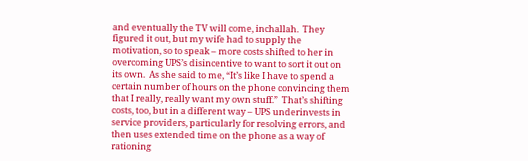and eventually the TV will come, inchallah.  They figured it out, but my wife had to supply the motivation, so to speak – more costs shifted to her in overcoming UPS’s disincentive to want to sort it out on its own.  As she said to me, “It’s like I have to spend a certain number of hours on the phone convincing them that I really, really want my own stuff.”  That’s shifting costs, too, but in a different way – UPS underinvests in service providers, particularly for resolving errors, and then uses extended time on the phone as a way of rationing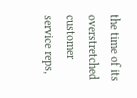the time of its overstretched customer service reps,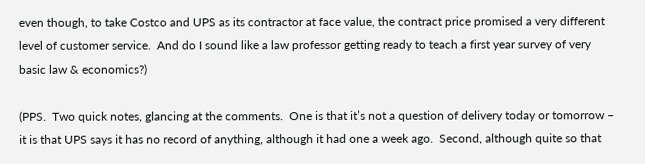even though, to take Costco and UPS as its contractor at face value, the contract price promised a very different level of customer service.  And do I sound like a law professor getting ready to teach a first year survey of very basic law & economics?)

(PPS.  Two quick notes, glancing at the comments.  One is that it’s not a question of delivery today or tomorrow – it is that UPS says it has no record of anything, although it had one a week ago.  Second, although quite so that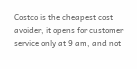Costco is the cheapest cost avoider, it opens for customer service only at 9 am, and not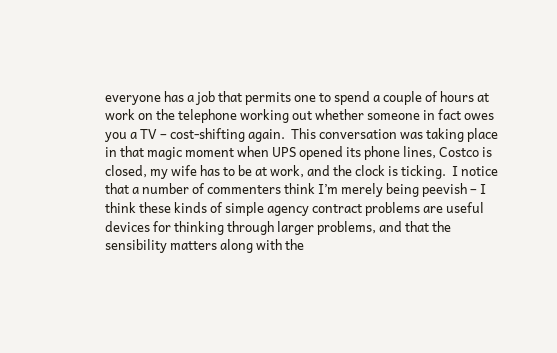everyone has a job that permits one to spend a couple of hours at work on the telephone working out whether someone in fact owes you a TV – cost-shifting again.  This conversation was taking place in that magic moment when UPS opened its phone lines, Costco is closed, my wife has to be at work, and the clock is ticking.  I notice that a number of commenters think I’m merely being peevish – I think these kinds of simple agency contract problems are useful devices for thinking through larger problems, and that the sensibility matters along with the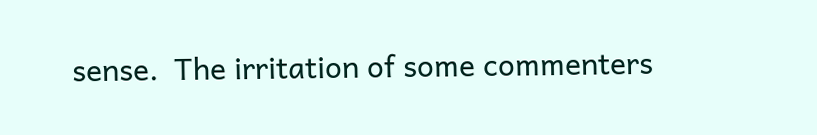sense.  The irritation of some commenters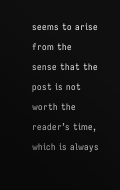seems to arise from the sense that the post is not worth the reader’s time, which is always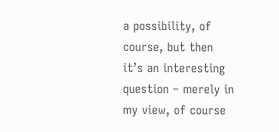a possibility, of course, but then it’s an interesting question – merely in my view, of course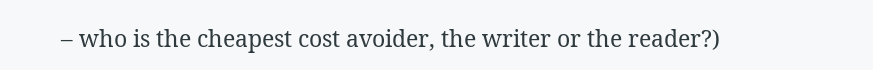– who is the cheapest cost avoider, the writer or the reader?)